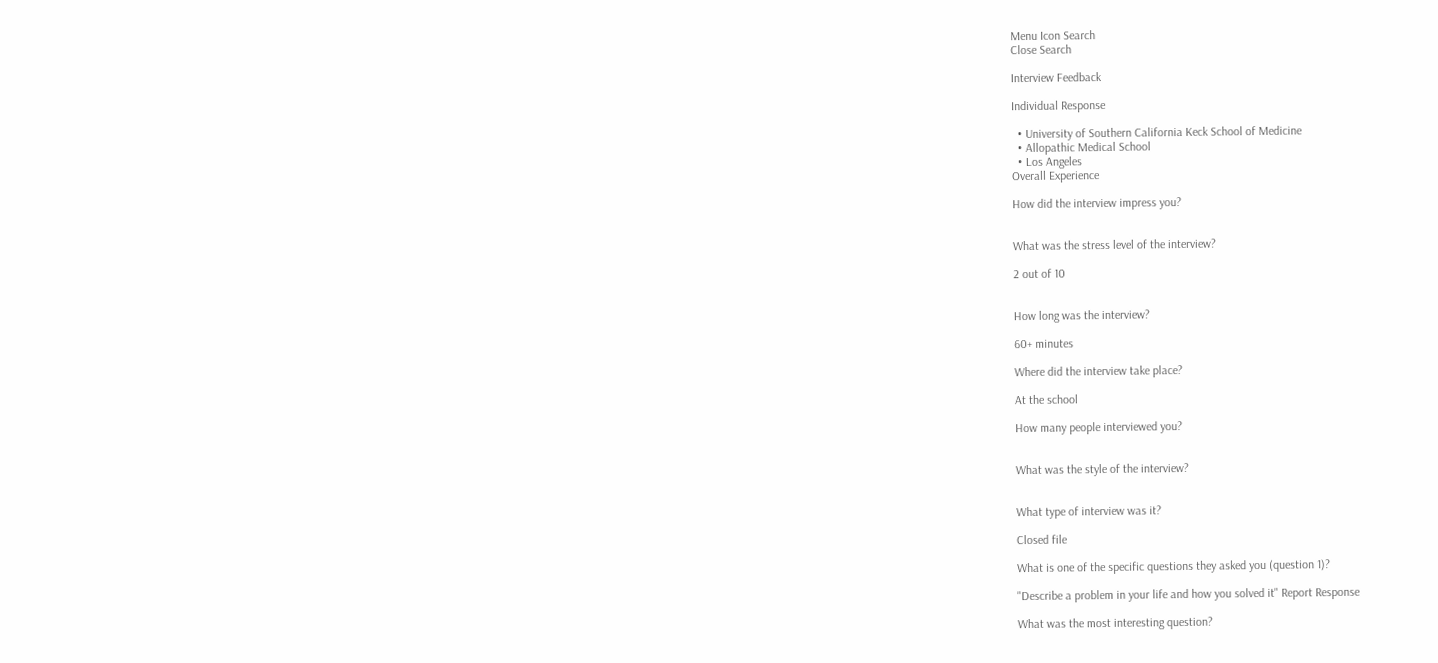Menu Icon Search
Close Search

Interview Feedback

Individual Response

  • University of Southern California Keck School of Medicine
  • Allopathic Medical School
  • Los Angeles
Overall Experience

How did the interview impress you?


What was the stress level of the interview?

2 out of 10


How long was the interview?

60+ minutes

Where did the interview take place?

At the school

How many people interviewed you?


What was the style of the interview?


What type of interview was it?

Closed file

What is one of the specific questions they asked you (question 1)?

"Describe a problem in your life and how you solved it" Report Response

What was the most interesting question?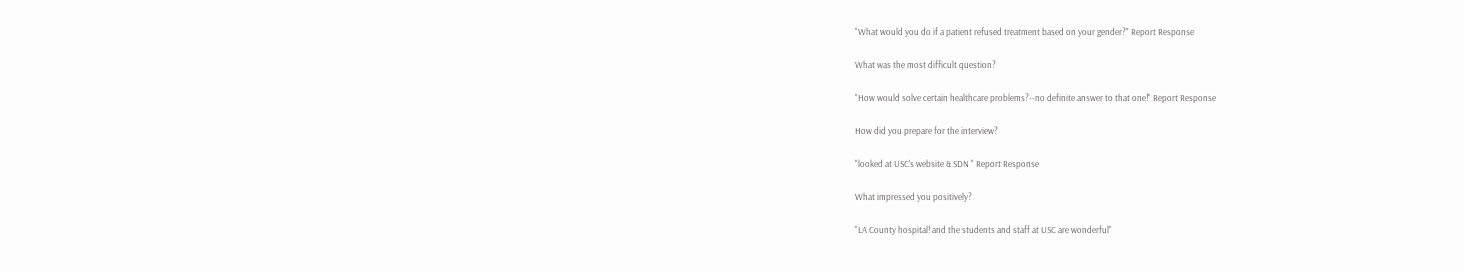"What would you do if a patient refused treatment based on your gender?" Report Response

What was the most difficult question?

"How would solve certain healthcare problems?--no definite answer to that one!" Report Response

How did you prepare for the interview?

"looked at USC's website & SDN " Report Response

What impressed you positively?

"LA County hospital! and the students and staff at USC are wonderful"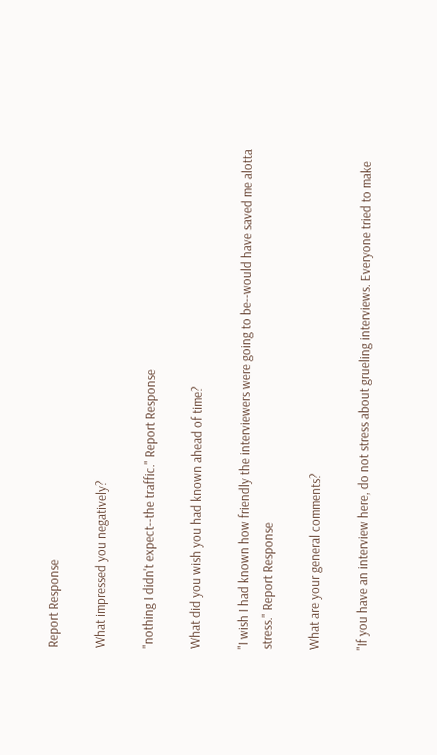Report Response

What impressed you negatively?

"nothing I didn't expect--the traffic." Report Response

What did you wish you had known ahead of time?

"I wish I had known how friendly the interviewers were going to be--would have saved me alotta stress." Report Response

What are your general comments?

"If you have an interview here, do not stress about grueling interviews. Everyone tried to make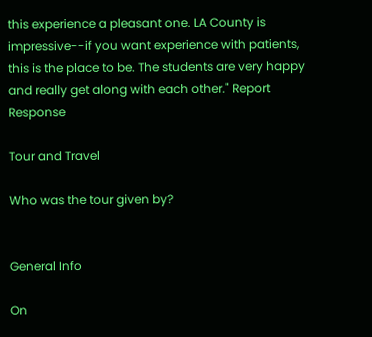this experience a pleasant one. LA County is impressive--if you want experience with patients, this is the place to be. The students are very happy and really get along with each other." Report Response

Tour and Travel

Who was the tour given by?


General Info

On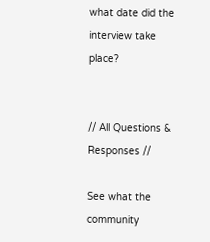what date did the interview take place?


// All Questions & Responses //

See what the community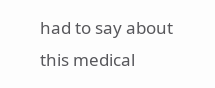had to say about this medical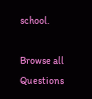school.

Browse all Questions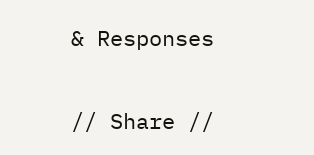& Responses

// Share //